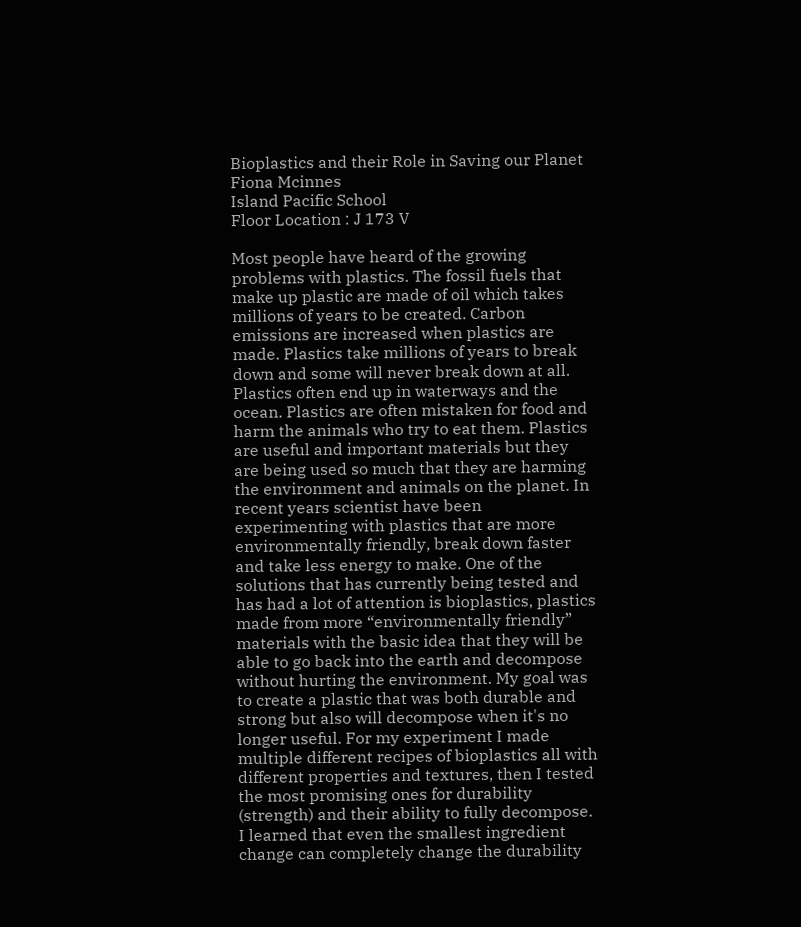Bioplastics and their Role in Saving our Planet
Fiona Mcinnes
Island Pacific School
Floor Location : J 173 V

Most people have heard of the growing problems with plastics. The fossil fuels that make up plastic are made of oil which takes millions of years to be created. Carbon emissions are increased when plastics are made. Plastics take millions of years to break down and some will never break down at all. Plastics often end up in waterways and the ocean. Plastics are often mistaken for food and harm the animals who try to eat them. Plastics are useful and important materials but they are being used so much that they are harming the environment and animals on the planet. In recent years scientist have been experimenting with plastics that are more environmentally friendly, break down faster and take less energy to make. One of the solutions that has currently being tested and has had a lot of attention is bioplastics, plastics made from more “environmentally friendly” materials with the basic idea that they will be able to go back into the earth and decompose without hurting the environment. My goal was to create a plastic that was both durable and strong but also will decompose when it's no longer useful. For my experiment I made multiple different recipes of bioplastics all with different properties and textures, then I tested the most promising ones for durability (strength) and their ability to fully decompose. I learned that even the smallest ingredient change can completely change the durability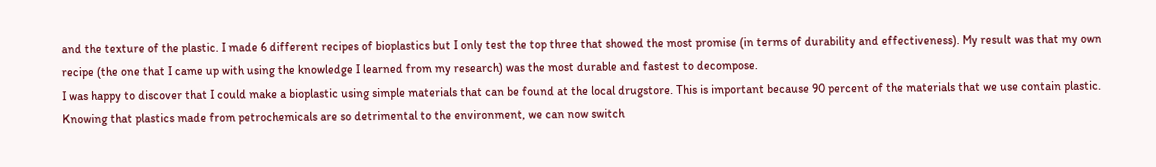and the texture of the plastic. I made 6 different recipes of bioplastics but I only test the top three that showed the most promise (in terms of durability and effectiveness). My result was that my own recipe (the one that I came up with using the knowledge I learned from my research) was the most durable and fastest to decompose.
I was happy to discover that I could make a bioplastic using simple materials that can be found at the local drugstore. This is important because 90 percent of the materials that we use contain plastic. Knowing that plastics made from petrochemicals are so detrimental to the environment, we can now switch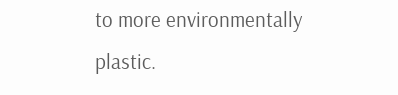to more environmentally plastic.